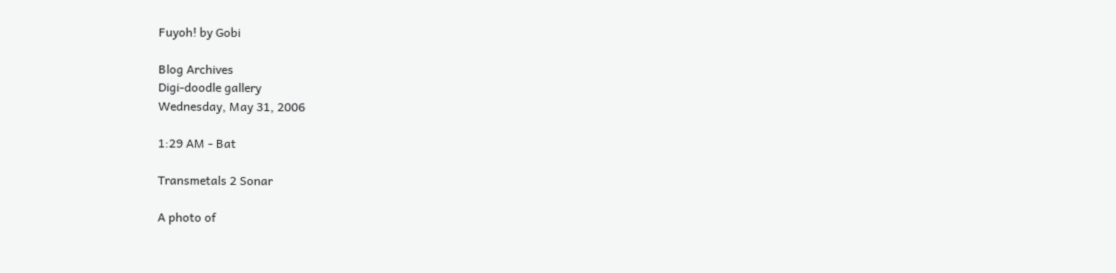Fuyoh! by Gobi

Blog Archives
Digi-doodle gallery
Wednesday, May 31, 2006

1:29 AM - Bat

Transmetals 2 Sonar

A photo of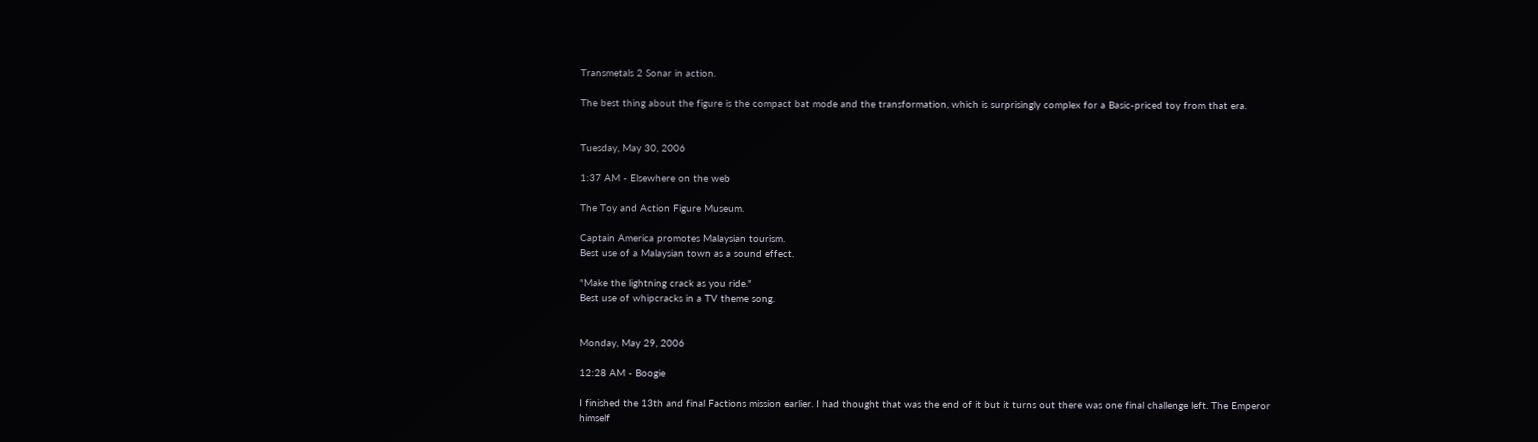Transmetals 2 Sonar in action.

The best thing about the figure is the compact bat mode and the transformation, which is surprisingly complex for a Basic-priced toy from that era.


Tuesday, May 30, 2006

1:37 AM - Elsewhere on the web

The Toy and Action Figure Museum.

Captain America promotes Malaysian tourism.
Best use of a Malaysian town as a sound effect.

"Make the lightning crack as you ride."
Best use of whipcracks in a TV theme song.


Monday, May 29, 2006

12:28 AM - Boogie

I finished the 13th and final Factions mission earlier. I had thought that was the end of it but it turns out there was one final challenge left. The Emperor himself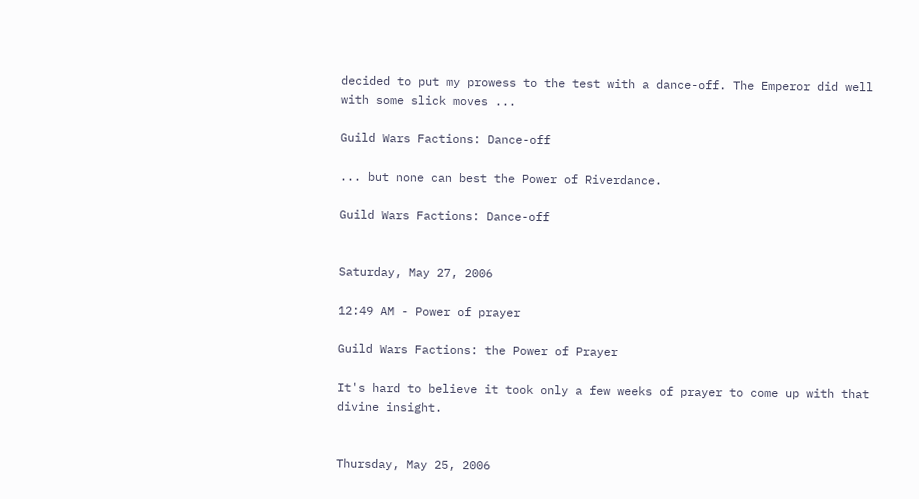decided to put my prowess to the test with a dance-off. The Emperor did well with some slick moves ...

Guild Wars Factions: Dance-off

... but none can best the Power of Riverdance.

Guild Wars Factions: Dance-off


Saturday, May 27, 2006

12:49 AM - Power of prayer

Guild Wars Factions: the Power of Prayer

It's hard to believe it took only a few weeks of prayer to come up with that divine insight.


Thursday, May 25, 2006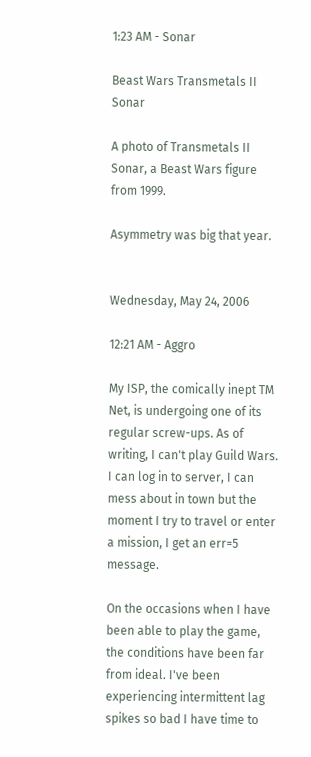1:23 AM - Sonar

Beast Wars Transmetals II Sonar

A photo of Transmetals II Sonar, a Beast Wars figure from 1999.

Asymmetry was big that year.


Wednesday, May 24, 2006

12:21 AM - Aggro

My ISP, the comically inept TM Net, is undergoing one of its regular screw-ups. As of writing, I can't play Guild Wars. I can log in to server, I can mess about in town but the moment I try to travel or enter a mission, I get an err=5 message.

On the occasions when I have been able to play the game, the conditions have been far from ideal. I've been experiencing intermittent lag spikes so bad I have time to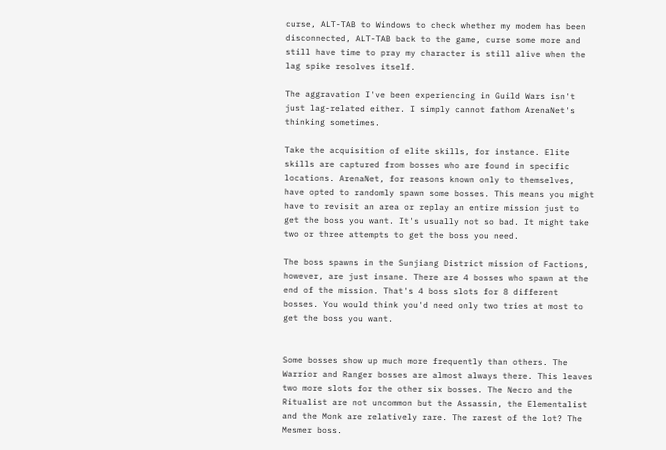curse, ALT-TAB to Windows to check whether my modem has been disconnected, ALT-TAB back to the game, curse some more and still have time to pray my character is still alive when the lag spike resolves itself.

The aggravation I've been experiencing in Guild Wars isn't just lag-related either. I simply cannot fathom ArenaNet's thinking sometimes.

Take the acquisition of elite skills, for instance. Elite skills are captured from bosses who are found in specific locations. ArenaNet, for reasons known only to themselves, have opted to randomly spawn some bosses. This means you might have to revisit an area or replay an entire mission just to get the boss you want. It's usually not so bad. It might take two or three attempts to get the boss you need.

The boss spawns in the Sunjiang District mission of Factions, however, are just insane. There are 4 bosses who spawn at the end of the mission. That's 4 boss slots for 8 different bosses. You would think you'd need only two tries at most to get the boss you want.


Some bosses show up much more frequently than others. The Warrior and Ranger bosses are almost always there. This leaves two more slots for the other six bosses. The Necro and the Ritualist are not uncommon but the Assassin, the Elementalist and the Monk are relatively rare. The rarest of the lot? The Mesmer boss.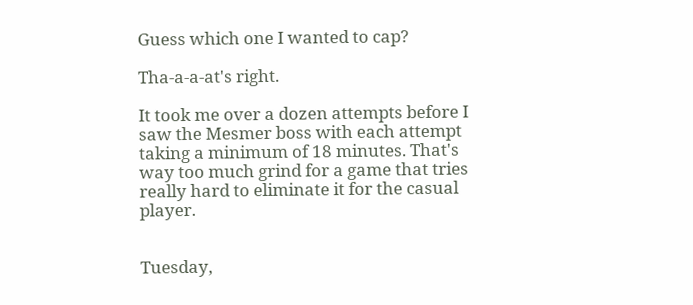Guess which one I wanted to cap?

Tha-a-a-at's right.

It took me over a dozen attempts before I saw the Mesmer boss with each attempt taking a minimum of 18 minutes. That's way too much grind for a game that tries really hard to eliminate it for the casual player.


Tuesday,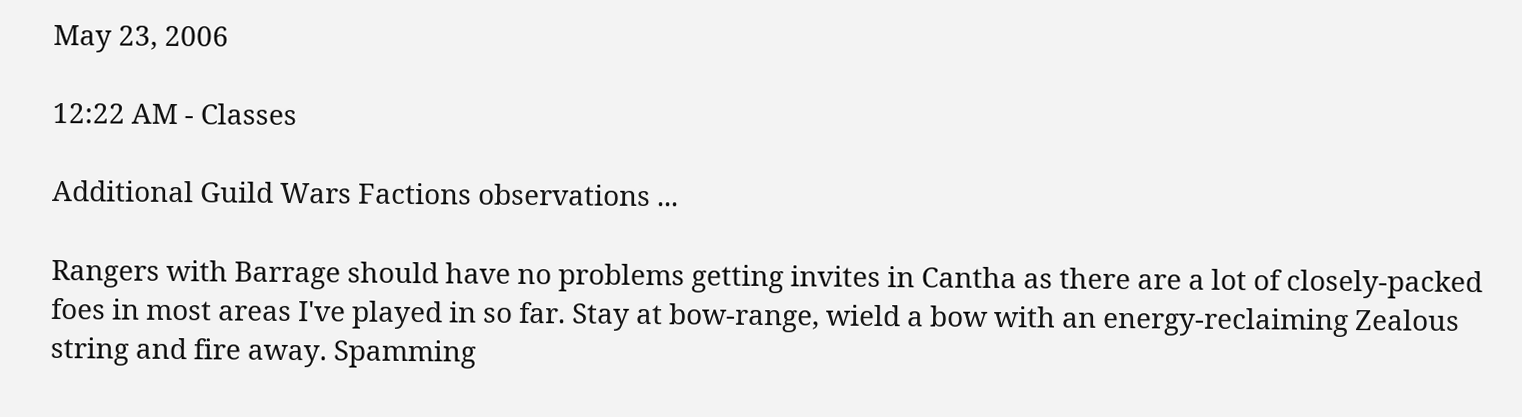May 23, 2006

12:22 AM - Classes

Additional Guild Wars Factions observations ...

Rangers with Barrage should have no problems getting invites in Cantha as there are a lot of closely-packed foes in most areas I've played in so far. Stay at bow-range, wield a bow with an energy-reclaiming Zealous string and fire away. Spamming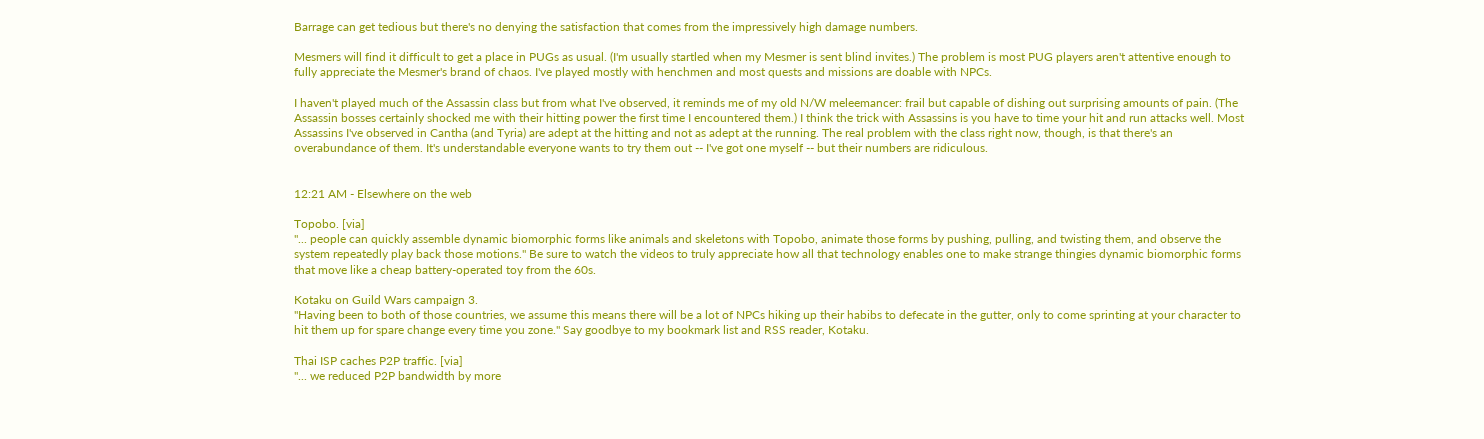Barrage can get tedious but there's no denying the satisfaction that comes from the impressively high damage numbers.

Mesmers will find it difficult to get a place in PUGs as usual. (I'm usually startled when my Mesmer is sent blind invites.) The problem is most PUG players aren't attentive enough to fully appreciate the Mesmer's brand of chaos. I've played mostly with henchmen and most quests and missions are doable with NPCs.

I haven't played much of the Assassin class but from what I've observed, it reminds me of my old N/W meleemancer: frail but capable of dishing out surprising amounts of pain. (The Assassin bosses certainly shocked me with their hitting power the first time I encountered them.) I think the trick with Assassins is you have to time your hit and run attacks well. Most Assassins I've observed in Cantha (and Tyria) are adept at the hitting and not as adept at the running. The real problem with the class right now, though, is that there's an overabundance of them. It's understandable everyone wants to try them out -- I've got one myself -- but their numbers are ridiculous.


12:21 AM - Elsewhere on the web

Topobo. [via]
"... people can quickly assemble dynamic biomorphic forms like animals and skeletons with Topobo, animate those forms by pushing, pulling, and twisting them, and observe the system repeatedly play back those motions." Be sure to watch the videos to truly appreciate how all that technology enables one to make strange thingies dynamic biomorphic forms that move like a cheap battery-operated toy from the 60s.

Kotaku on Guild Wars campaign 3.
"Having been to both of those countries, we assume this means there will be a lot of NPCs hiking up their habibs to defecate in the gutter, only to come sprinting at your character to hit them up for spare change every time you zone." Say goodbye to my bookmark list and RSS reader, Kotaku.

Thai ISP caches P2P traffic. [via]
"... we reduced P2P bandwidth by more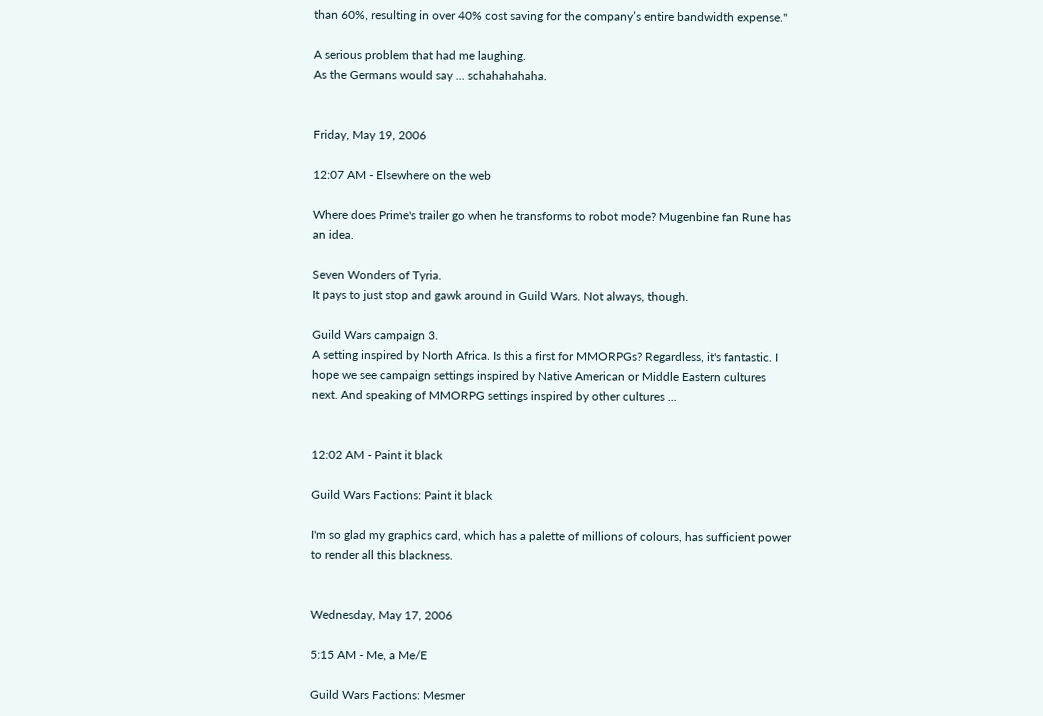than 60%, resulting in over 40% cost saving for the company’s entire bandwidth expense."

A serious problem that had me laughing.
As the Germans would say ... schahahahaha.


Friday, May 19, 2006

12:07 AM - Elsewhere on the web

Where does Prime's trailer go when he transforms to robot mode? Mugenbine fan Rune has an idea.

Seven Wonders of Tyria.
It pays to just stop and gawk around in Guild Wars. Not always, though.

Guild Wars campaign 3.
A setting inspired by North Africa. Is this a first for MMORPGs? Regardless, it's fantastic. I hope we see campaign settings inspired by Native American or Middle Eastern cultures next. And speaking of MMORPG settings inspired by other cultures ...


12:02 AM - Paint it black

Guild Wars Factions: Paint it black

I'm so glad my graphics card, which has a palette of millions of colours, has sufficient power to render all this blackness.


Wednesday, May 17, 2006

5:15 AM - Me, a Me/E

Guild Wars Factions: Mesmer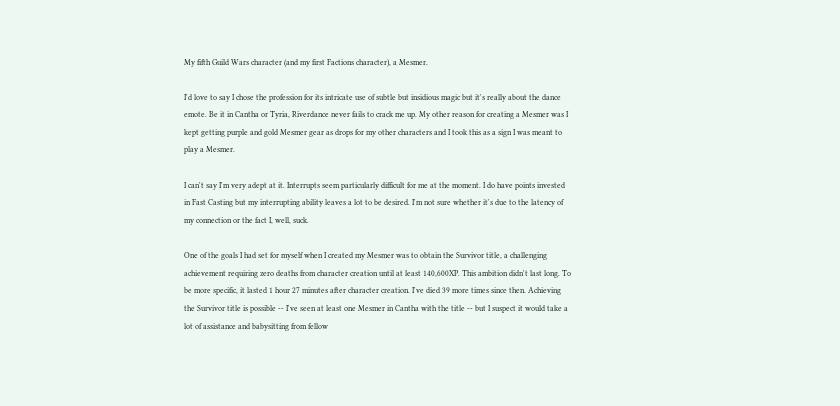My fifth Guild Wars character (and my first Factions character), a Mesmer.

I'd love to say I chose the profession for its intricate use of subtle but insidious magic but it's really about the dance emote. Be it in Cantha or Tyria, Riverdance never fails to crack me up. My other reason for creating a Mesmer was I kept getting purple and gold Mesmer gear as drops for my other characters and I took this as a sign I was meant to play a Mesmer.

I can't say I'm very adept at it. Interrupts seem particularly difficult for me at the moment. I do have points invested in Fast Casting but my interrupting ability leaves a lot to be desired. I'm not sure whether it's due to the latency of my connection or the fact I, well, suck.

One of the goals I had set for myself when I created my Mesmer was to obtain the Survivor title, a challenging achievement requiring zero deaths from character creation until at least 140,600XP. This ambition didn't last long. To be more specific, it lasted 1 hour 27 minutes after character creation. I've died 39 more times since then. Achieving the Survivor title is possible -- I've seen at least one Mesmer in Cantha with the title -- but I suspect it would take a lot of assistance and babysitting from fellow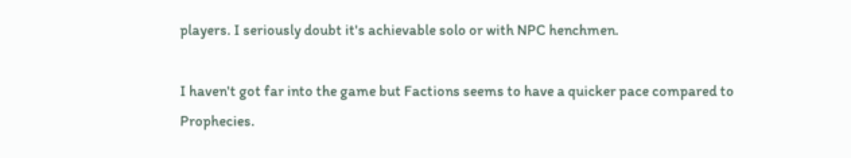players. I seriously doubt it's achievable solo or with NPC henchmen.

I haven't got far into the game but Factions seems to have a quicker pace compared to Prophecies.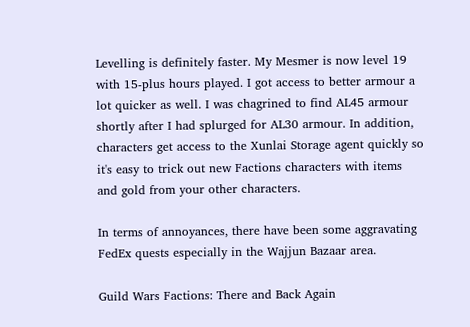Levelling is definitely faster. My Mesmer is now level 19 with 15-plus hours played. I got access to better armour a lot quicker as well. I was chagrined to find AL45 armour shortly after I had splurged for AL30 armour. In addition, characters get access to the Xunlai Storage agent quickly so it's easy to trick out new Factions characters with items and gold from your other characters.

In terms of annoyances, there have been some aggravating FedEx quests especially in the Wajjun Bazaar area.

Guild Wars Factions: There and Back Again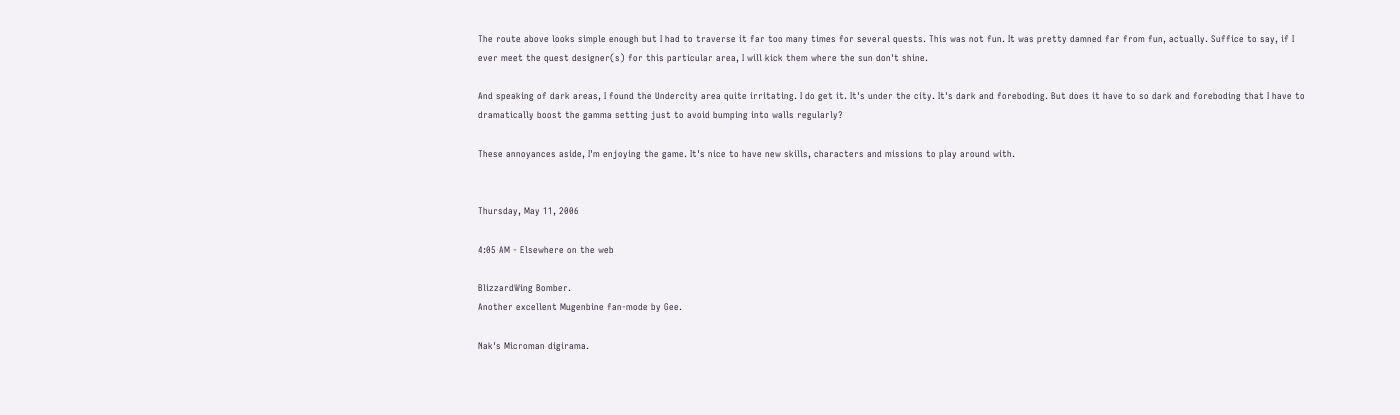The route above looks simple enough but I had to traverse it far too many times for several quests. This was not fun. It was pretty damned far from fun, actually. Suffice to say, if I ever meet the quest designer(s) for this particular area, I will kick them where the sun don't shine.

And speaking of dark areas, I found the Undercity area quite irritating. I do get it. It's under the city. It's dark and foreboding. But does it have to so dark and foreboding that I have to dramatically boost the gamma setting just to avoid bumping into walls regularly?

These annoyances aside, I'm enjoying the game. It's nice to have new skills, characters and missions to play around with.


Thursday, May 11, 2006

4:05 AM - Elsewhere on the web

BlizzardWing Bomber.
Another excellent Mugenbine fan-mode by Gee.

Nak's Microman digirama.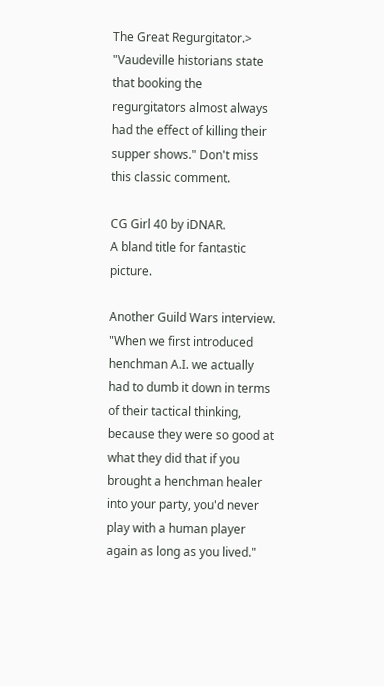The Great Regurgitator.>
"Vaudeville historians state that booking the regurgitators almost always had the effect of killing their supper shows." Don't miss this classic comment.

CG Girl 40 by iDNAR.
A bland title for fantastic picture.

Another Guild Wars interview.
"When we first introduced henchman A.I. we actually had to dumb it down in terms of their tactical thinking, because they were so good at what they did that if you brought a henchman healer into your party, you'd never play with a human player again as long as you lived."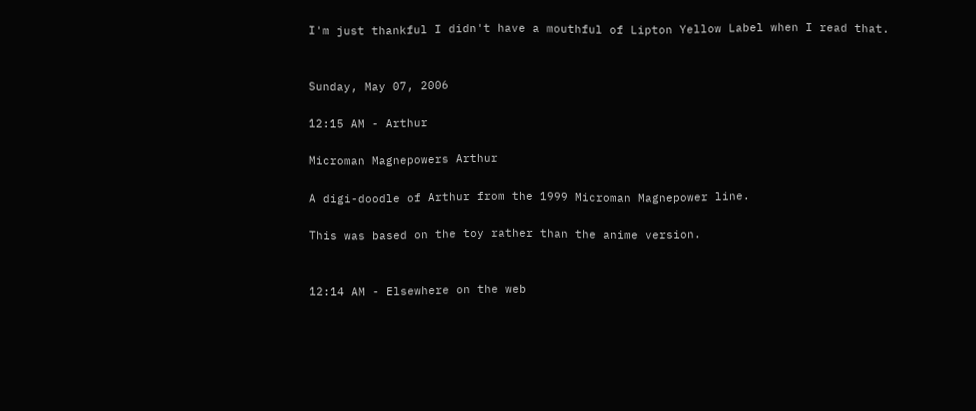I'm just thankful I didn't have a mouthful of Lipton Yellow Label when I read that.


Sunday, May 07, 2006

12:15 AM - Arthur

Microman Magnepowers Arthur

A digi-doodle of Arthur from the 1999 Microman Magnepower line.

This was based on the toy rather than the anime version.


12:14 AM - Elsewhere on the web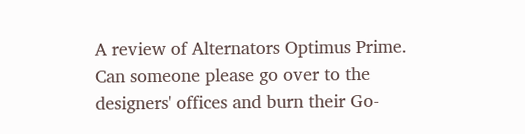A review of Alternators Optimus Prime.
Can someone please go over to the designers' offices and burn their Go-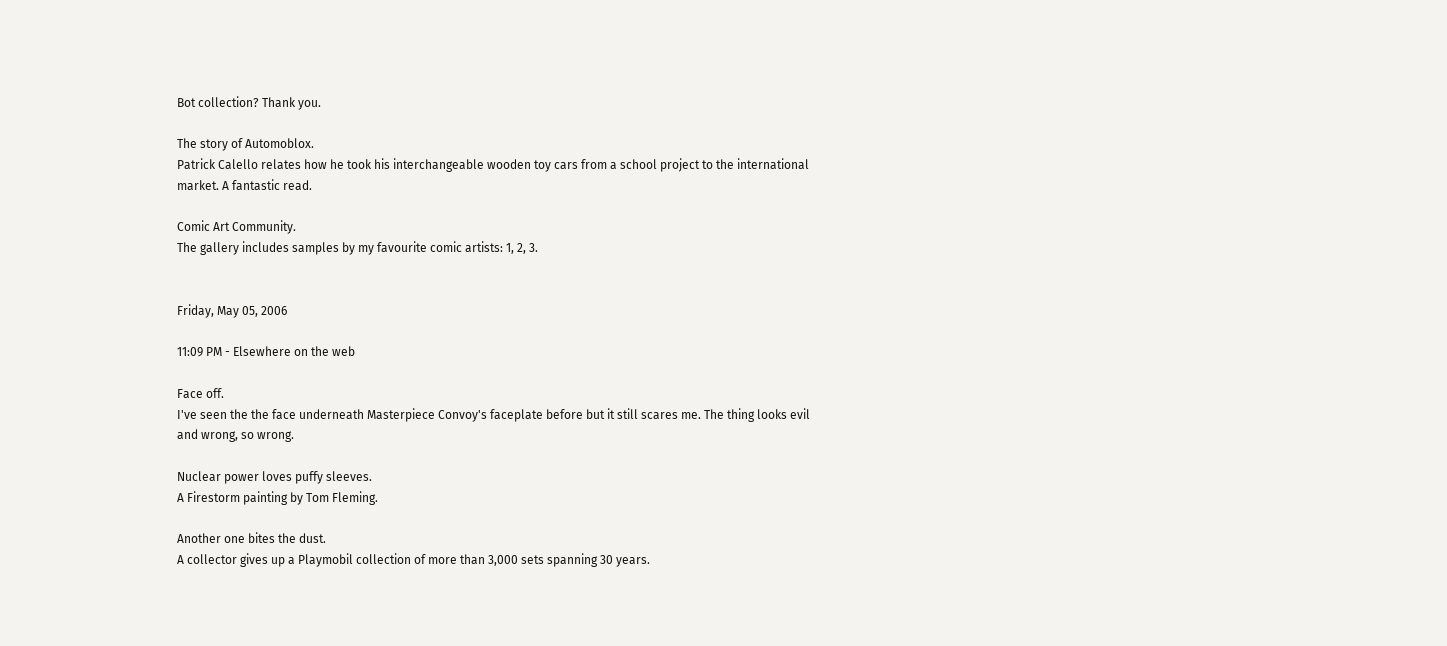Bot collection? Thank you.

The story of Automoblox.
Patrick Calello relates how he took his interchangeable wooden toy cars from a school project to the international market. A fantastic read.

Comic Art Community.
The gallery includes samples by my favourite comic artists: 1, 2, 3.


Friday, May 05, 2006

11:09 PM - Elsewhere on the web

Face off.
I've seen the the face underneath Masterpiece Convoy's faceplate before but it still scares me. The thing looks evil and wrong, so wrong.

Nuclear power loves puffy sleeves.
A Firestorm painting by Tom Fleming.

Another one bites the dust.
A collector gives up a Playmobil collection of more than 3,000 sets spanning 30 years.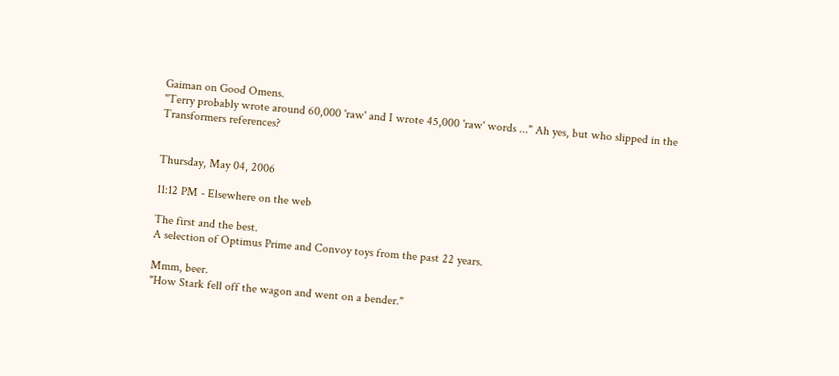Gaiman on Good Omens.
"Terry probably wrote around 60,000 'raw' and I wrote 45,000 'raw' words ..." Ah yes, but who slipped in the Transformers references?


Thursday, May 04, 2006

11:12 PM - Elsewhere on the web

The first and the best.
A selection of Optimus Prime and Convoy toys from the past 22 years.

Mmm, beer.
"How Stark fell off the wagon and went on a bender."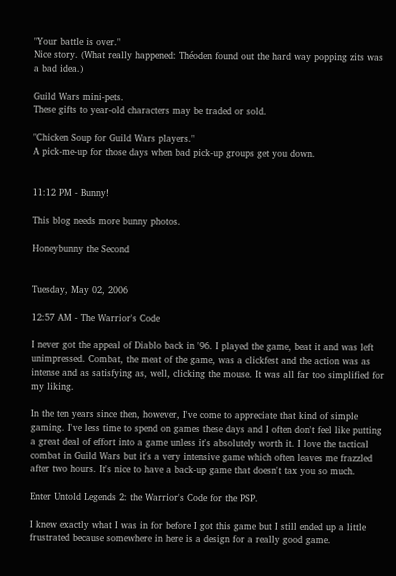"Your battle is over."
Nice story. (What really happened: Théoden found out the hard way popping zits was a bad idea.)

Guild Wars mini-pets.
These gifts to year-old characters may be traded or sold.

"Chicken Soup for Guild Wars players."
A pick-me-up for those days when bad pick-up groups get you down.


11:12 PM - Bunny!

This blog needs more bunny photos.

Honeybunny the Second


Tuesday, May 02, 2006

12:57 AM - The Warrior's Code

I never got the appeal of Diablo back in '96. I played the game, beat it and was left unimpressed. Combat, the meat of the game, was a clickfest and the action was as intense and as satisfying as, well, clicking the mouse. It was all far too simplified for my liking.

In the ten years since then, however, I've come to appreciate that kind of simple gaming. I've less time to spend on games these days and I often don't feel like putting a great deal of effort into a game unless it's absolutely worth it. I love the tactical combat in Guild Wars but it's a very intensive game which often leaves me frazzled after two hours. It's nice to have a back-up game that doesn't tax you so much.

Enter Untold Legends 2: the Warrior's Code for the PSP.

I knew exactly what I was in for before I got this game but I still ended up a little frustrated because somewhere in here is a design for a really good game.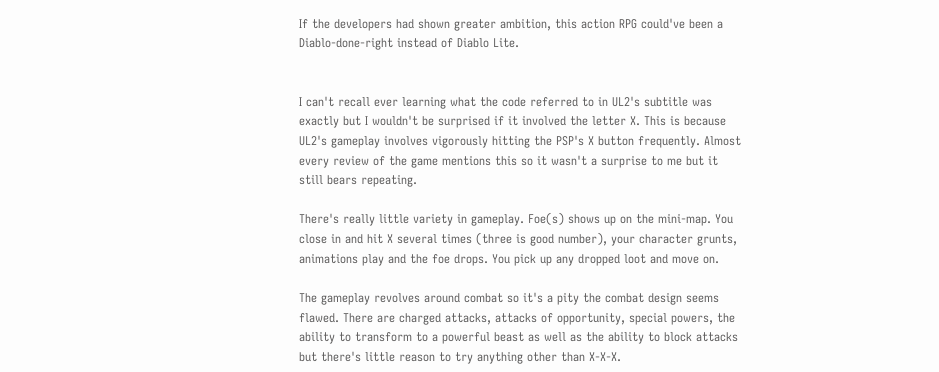If the developers had shown greater ambition, this action RPG could've been a Diablo-done-right instead of Diablo Lite.


I can't recall ever learning what the code referred to in UL2's subtitle was exactly but I wouldn't be surprised if it involved the letter X. This is because UL2's gameplay involves vigorously hitting the PSP's X button frequently. Almost every review of the game mentions this so it wasn't a surprise to me but it still bears repeating.

There's really little variety in gameplay. Foe(s) shows up on the mini-map. You close in and hit X several times (three is good number), your character grunts, animations play and the foe drops. You pick up any dropped loot and move on.

The gameplay revolves around combat so it's a pity the combat design seems flawed. There are charged attacks, attacks of opportunity, special powers, the ability to transform to a powerful beast as well as the ability to block attacks but there's little reason to try anything other than X-X-X.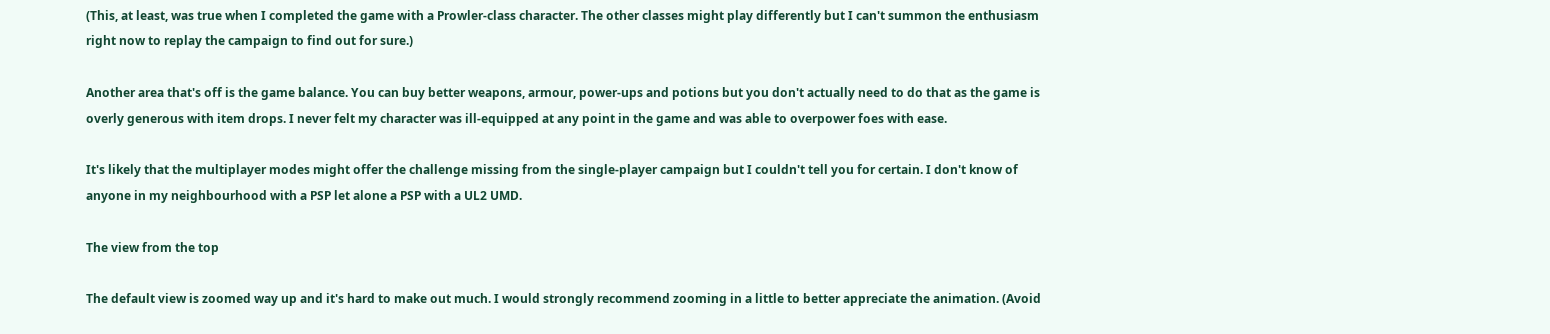(This, at least, was true when I completed the game with a Prowler-class character. The other classes might play differently but I can't summon the enthusiasm right now to replay the campaign to find out for sure.)

Another area that's off is the game balance. You can buy better weapons, armour, power-ups and potions but you don't actually need to do that as the game is overly generous with item drops. I never felt my character was ill-equipped at any point in the game and was able to overpower foes with ease.

It's likely that the multiplayer modes might offer the challenge missing from the single-player campaign but I couldn't tell you for certain. I don't know of anyone in my neighbourhood with a PSP let alone a PSP with a UL2 UMD.

The view from the top

The default view is zoomed way up and it's hard to make out much. I would strongly recommend zooming in a little to better appreciate the animation. (Avoid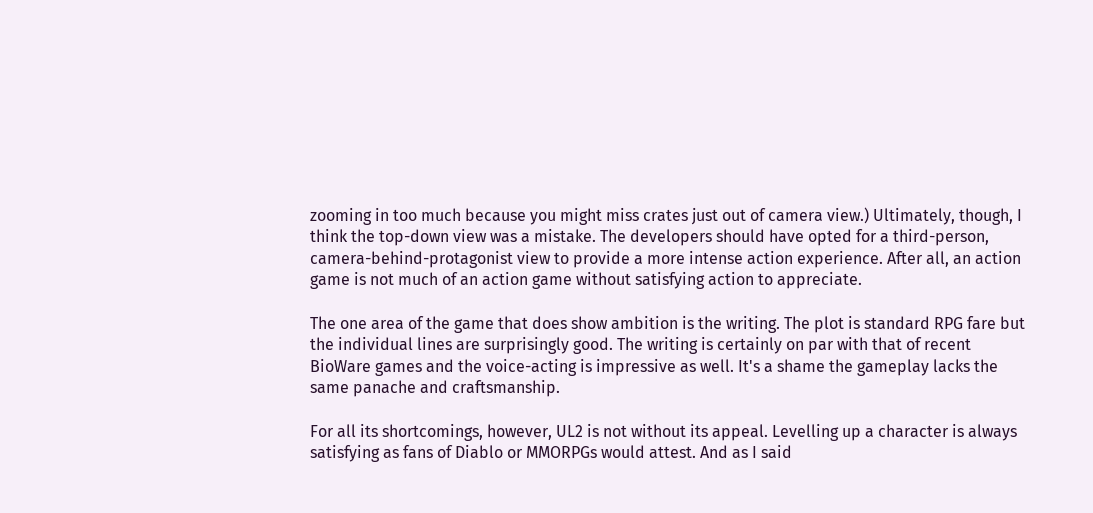zooming in too much because you might miss crates just out of camera view.) Ultimately, though, I think the top-down view was a mistake. The developers should have opted for a third-person, camera-behind-protagonist view to provide a more intense action experience. After all, an action game is not much of an action game without satisfying action to appreciate.

The one area of the game that does show ambition is the writing. The plot is standard RPG fare but the individual lines are surprisingly good. The writing is certainly on par with that of recent BioWare games and the voice-acting is impressive as well. It's a shame the gameplay lacks the same panache and craftsmanship.

For all its shortcomings, however, UL2 is not without its appeal. Levelling up a character is always satisfying as fans of Diablo or MMORPGs would attest. And as I said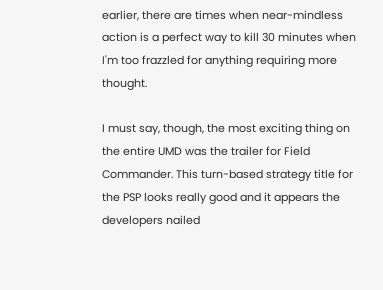earlier, there are times when near-mindless action is a perfect way to kill 30 minutes when I'm too frazzled for anything requiring more thought.

I must say, though, the most exciting thing on the entire UMD was the trailer for Field Commander. This turn-based strategy title for the PSP looks really good and it appears the developers nailed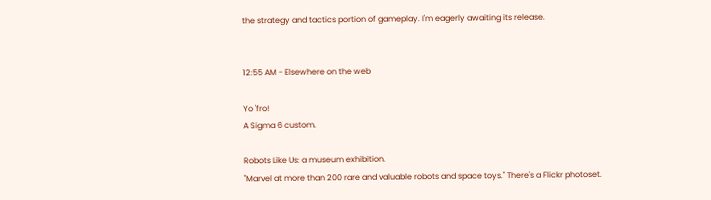the strategy and tactics portion of gameplay. I'm eagerly awaiting its release.


12:55 AM - Elsewhere on the web

Yo 'fro!
A Sigma 6 custom.

Robots Like Us: a museum exhibition.
"Marvel at more than 200 rare and valuable robots and space toys." There's a Flickr photoset.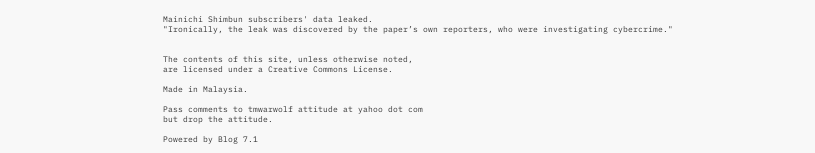Mainichi Shimbun subscribers' data leaked.
"Ironically, the leak was discovered by the paper’s own reporters, who were investigating cybercrime."


The contents of this site, unless otherwise noted,
are licensed under a Creative Commons License.

Made in Malaysia.

Pass comments to tmwarwolf attitude at yahoo dot com
but drop the attitude.

Powered by Blog 7.1